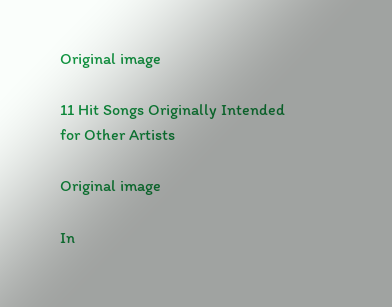Original image

11 Hit Songs Originally Intended for Other Artists

Original image

In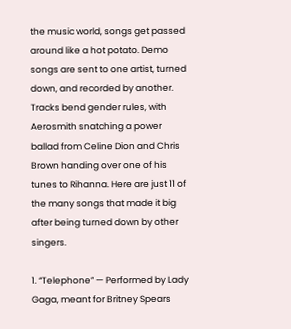the music world, songs get passed around like a hot potato. Demo songs are sent to one artist, turned down, and recorded by another. Tracks bend gender rules, with Aerosmith snatching a power ballad from Celine Dion and Chris Brown handing over one of his tunes to Rihanna. Here are just 11 of the many songs that made it big after being turned down by other singers.

1. “Telephone” — Performed by Lady Gaga, meant for Britney Spears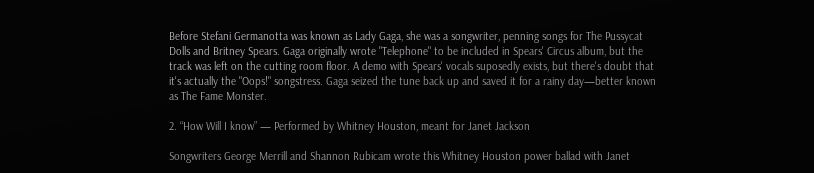Before Stefani Germanotta was known as Lady Gaga, she was a songwriter, penning songs for The Pussycat Dolls and Britney Spears. Gaga originally wrote "Telephone" to be included in Spears' Circus album, but the track was left on the cutting room floor. A demo with Spears' vocals suposedly exists, but there's doubt that it's actually the "Oops!" songstress. Gaga seized the tune back up and saved it for a rainy day—better known as The Fame Monster.

2. “How Will I know” — Performed by Whitney Houston, meant for Janet Jackson

Songwriters George Merrill and Shannon Rubicam wrote this Whitney Houston power ballad with Janet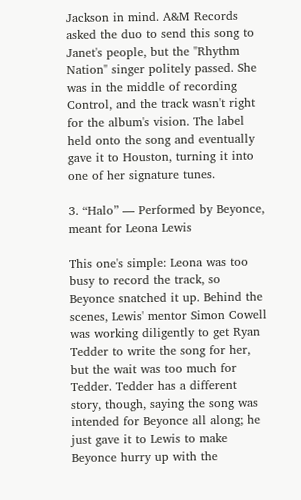Jackson in mind. A&M Records asked the duo to send this song to Janet's people, but the "Rhythm Nation" singer politely passed. She was in the middle of recording Control, and the track wasn't right for the album's vision. The label held onto the song and eventually gave it to Houston, turning it into one of her signature tunes.

3. “Halo” — Performed by Beyonce, meant for Leona Lewis

This one's simple: Leona was too busy to record the track, so Beyonce snatched it up. Behind the scenes, Lewis' mentor Simon Cowell was working diligently to get Ryan Tedder to write the song for her, but the wait was too much for Tedder. Tedder has a different story, though, saying the song was intended for Beyonce all along; he just gave it to Lewis to make Beyonce hurry up with the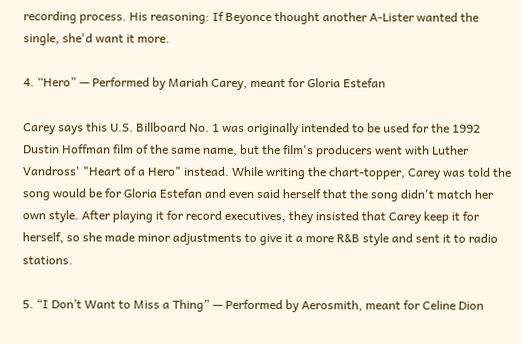recording process. His reasoning: If Beyonce thought another A-Lister wanted the single, she'd want it more.

4. “Hero” — Performed by Mariah Carey, meant for Gloria Estefan

Carey says this U.S. Billboard No. 1 was originally intended to be used for the 1992 Dustin Hoffman film of the same name, but the film's producers went with Luther Vandross' "Heart of a Hero" instead. While writing the chart-topper, Carey was told the song would be for Gloria Estefan and even said herself that the song didn't match her own style. After playing it for record executives, they insisted that Carey keep it for herself, so she made minor adjustments to give it a more R&B style and sent it to radio stations.

5. “I Don’t Want to Miss a Thing” — Performed by Aerosmith, meant for Celine Dion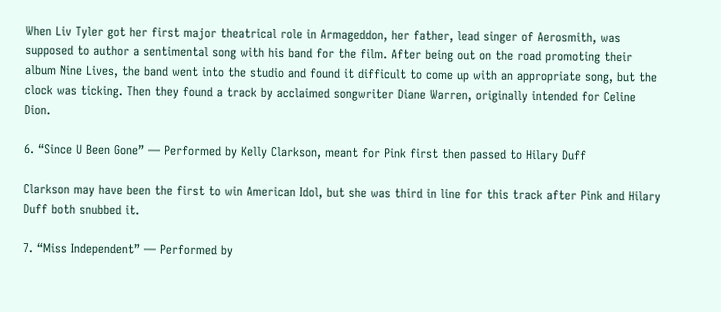When Liv Tyler got her first major theatrical role in Armageddon, her father, lead singer of Aerosmith, was supposed to author a sentimental song with his band for the film. After being out on the road promoting their album Nine Lives, the band went into the studio and found it difficult to come up with an appropriate song, but the clock was ticking. Then they found a track by acclaimed songwriter Diane Warren, originally intended for Celine Dion.

6. “Since U Been Gone” — Performed by Kelly Clarkson, meant for Pink first then passed to Hilary Duff

Clarkson may have been the first to win American Idol, but she was third in line for this track after Pink and Hilary Duff both snubbed it.

7. “Miss Independent” — Performed by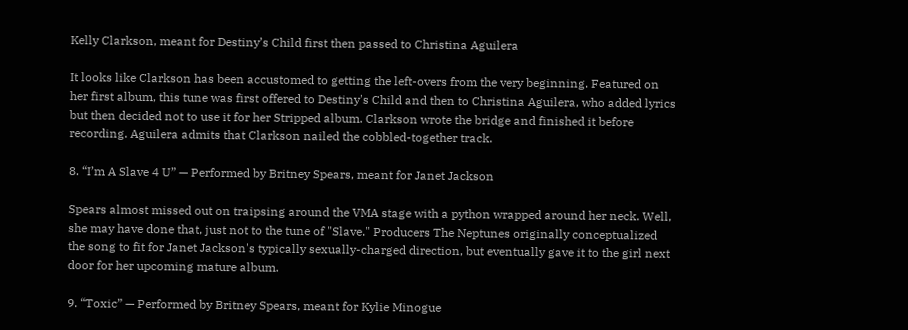Kelly Clarkson, meant for Destiny’s Child first then passed to Christina Aguilera

It looks like Clarkson has been accustomed to getting the left-overs from the very beginning. Featured on her first album, this tune was first offered to Destiny's Child and then to Christina Aguilera, who added lyrics but then decided not to use it for her Stripped album. Clarkson wrote the bridge and finished it before recording. Aguilera admits that Clarkson nailed the cobbled-together track.

8. “I’m A Slave 4 U” — Performed by Britney Spears, meant for Janet Jackson

Spears almost missed out on traipsing around the VMA stage with a python wrapped around her neck. Well, she may have done that, just not to the tune of "Slave." Producers The Neptunes originally conceptualized the song to fit for Janet Jackson's typically sexually-charged direction, but eventually gave it to the girl next door for her upcoming mature album.

9. “Toxic” — Performed by Britney Spears, meant for Kylie Minogue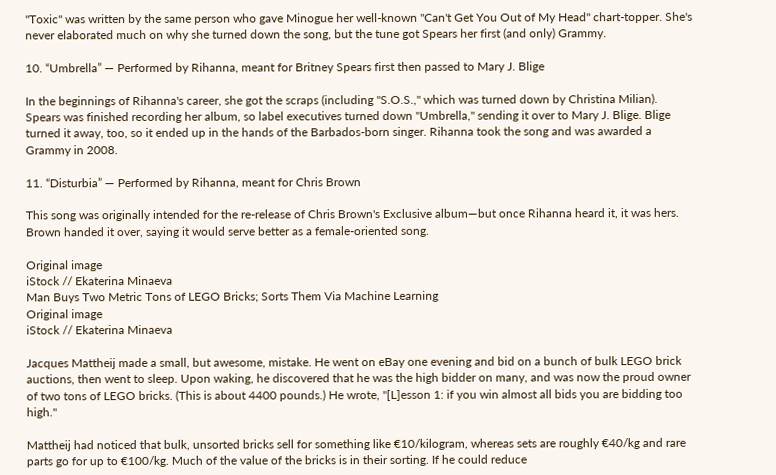"Toxic" was written by the same person who gave Minogue her well-known "Can't Get You Out of My Head" chart-topper. She's never elaborated much on why she turned down the song, but the tune got Spears her first (and only) Grammy.

10. “Umbrella” — Performed by Rihanna, meant for Britney Spears first then passed to Mary J. Blige

In the beginnings of Rihanna's career, she got the scraps (including "S.O.S.," which was turned down by Christina Milian). Spears was finished recording her album, so label executives turned down "Umbrella," sending it over to Mary J. Blige. Blige turned it away, too, so it ended up in the hands of the Barbados-born singer. Rihanna took the song and was awarded a Grammy in 2008.

11. “Disturbia” — Performed by Rihanna, meant for Chris Brown

This song was originally intended for the re-release of Chris Brown's Exclusive album—but once Rihanna heard it, it was hers. Brown handed it over, saying it would serve better as a female-oriented song.

Original image
iStock // Ekaterina Minaeva
Man Buys Two Metric Tons of LEGO Bricks; Sorts Them Via Machine Learning
Original image
iStock // Ekaterina Minaeva

Jacques Mattheij made a small, but awesome, mistake. He went on eBay one evening and bid on a bunch of bulk LEGO brick auctions, then went to sleep. Upon waking, he discovered that he was the high bidder on many, and was now the proud owner of two tons of LEGO bricks. (This is about 4400 pounds.) He wrote, "[L]esson 1: if you win almost all bids you are bidding too high."

Mattheij had noticed that bulk, unsorted bricks sell for something like €10/kilogram, whereas sets are roughly €40/kg and rare parts go for up to €100/kg. Much of the value of the bricks is in their sorting. If he could reduce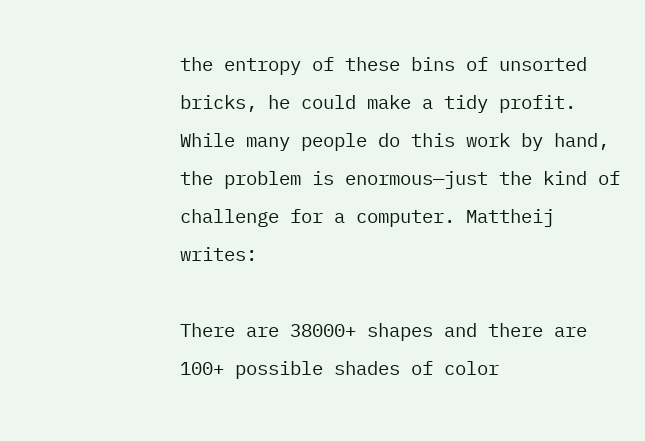the entropy of these bins of unsorted bricks, he could make a tidy profit. While many people do this work by hand, the problem is enormous—just the kind of challenge for a computer. Mattheij writes:

There are 38000+ shapes and there are 100+ possible shades of color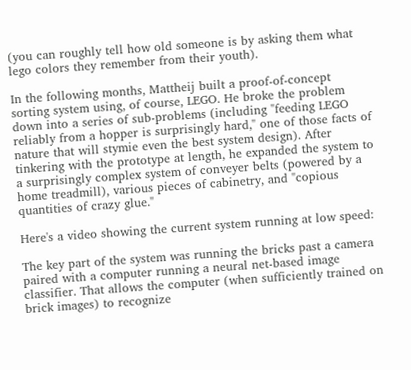(you can roughly tell how old someone is by asking them what lego colors they remember from their youth).

In the following months, Mattheij built a proof-of-concept sorting system using, of course, LEGO. He broke the problem down into a series of sub-problems (including "feeding LEGO reliably from a hopper is surprisingly hard," one of those facts of nature that will stymie even the best system design). After tinkering with the prototype at length, he expanded the system to a surprisingly complex system of conveyer belts (powered by a home treadmill), various pieces of cabinetry, and "copious quantities of crazy glue."

Here's a video showing the current system running at low speed:

The key part of the system was running the bricks past a camera paired with a computer running a neural net-based image classifier. That allows the computer (when sufficiently trained on brick images) to recognize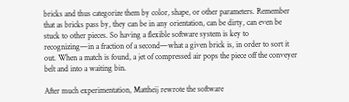bricks and thus categorize them by color, shape, or other parameters. Remember that as bricks pass by, they can be in any orientation, can be dirty, can even be stuck to other pieces. So having a flexible software system is key to recognizing—in a fraction of a second—what a given brick is, in order to sort it out. When a match is found, a jet of compressed air pops the piece off the conveyer belt and into a waiting bin.

After much experimentation, Mattheij rewrote the software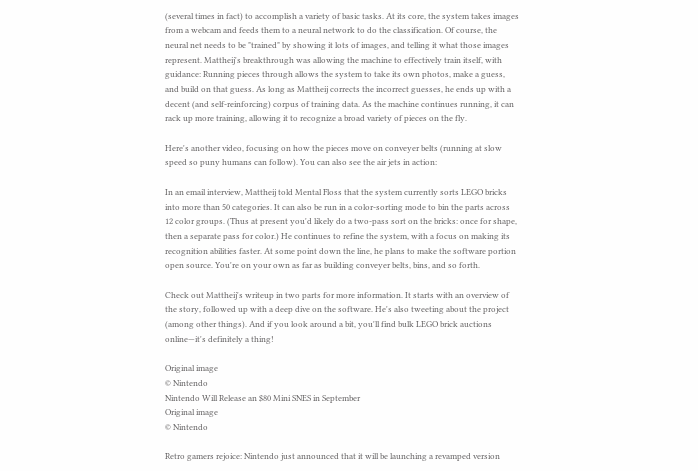(several times in fact) to accomplish a variety of basic tasks. At its core, the system takes images from a webcam and feeds them to a neural network to do the classification. Of course, the neural net needs to be "trained" by showing it lots of images, and telling it what those images represent. Mattheij's breakthrough was allowing the machine to effectively train itself, with guidance: Running pieces through allows the system to take its own photos, make a guess, and build on that guess. As long as Mattheij corrects the incorrect guesses, he ends up with a decent (and self-reinforcing) corpus of training data. As the machine continues running, it can rack up more training, allowing it to recognize a broad variety of pieces on the fly.

Here's another video, focusing on how the pieces move on conveyer belts (running at slow speed so puny humans can follow). You can also see the air jets in action:

In an email interview, Mattheij told Mental Floss that the system currently sorts LEGO bricks into more than 50 categories. It can also be run in a color-sorting mode to bin the parts across 12 color groups. (Thus at present you'd likely do a two-pass sort on the bricks: once for shape, then a separate pass for color.) He continues to refine the system, with a focus on making its recognition abilities faster. At some point down the line, he plans to make the software portion open source. You're on your own as far as building conveyer belts, bins, and so forth.

Check out Mattheij's writeup in two parts for more information. It starts with an overview of the story, followed up with a deep dive on the software. He's also tweeting about the project (among other things). And if you look around a bit, you'll find bulk LEGO brick auctions online—it's definitely a thing!

Original image
© Nintendo
Nintendo Will Release an $80 Mini SNES in September
Original image
© Nintendo

Retro gamers rejoice: Nintendo just announced that it will be launching a revamped version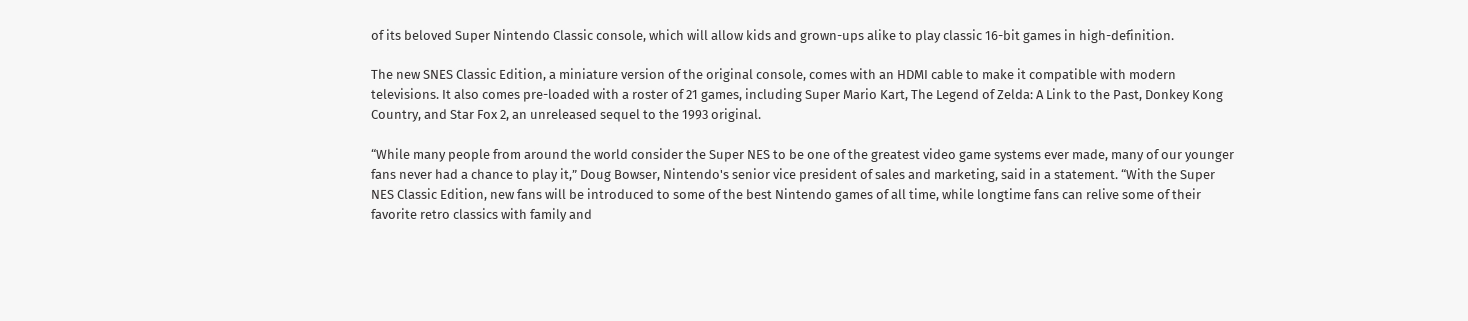of its beloved Super Nintendo Classic console, which will allow kids and grown-ups alike to play classic 16-bit games in high-definition.

The new SNES Classic Edition, a miniature version of the original console, comes with an HDMI cable to make it compatible with modern televisions. It also comes pre-loaded with a roster of 21 games, including Super Mario Kart, The Legend of Zelda: A Link to the Past, Donkey Kong Country, and Star Fox 2, an unreleased sequel to the 1993 original.

“While many people from around the world consider the Super NES to be one of the greatest video game systems ever made, many of our younger fans never had a chance to play it,” Doug Bowser, Nintendo's senior vice president of sales and marketing, said in a statement. “With the Super NES Classic Edition, new fans will be introduced to some of the best Nintendo games of all time, while longtime fans can relive some of their favorite retro classics with family and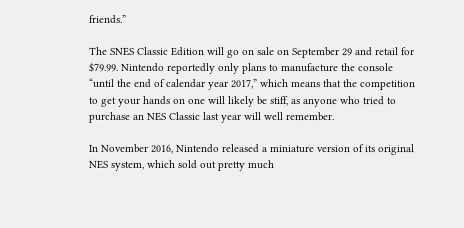friends.”

The SNES Classic Edition will go on sale on September 29 and retail for $79.99. Nintendo reportedly only plans to manufacture the console “until the end of calendar year 2017,” which means that the competition to get your hands on one will likely be stiff, as anyone who tried to purchase an NES Classic last year will well remember.

In November 2016, Nintendo released a miniature version of its original NES system, which sold out pretty much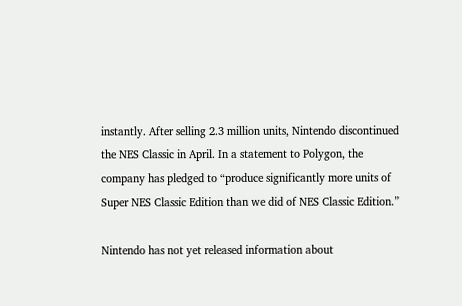instantly. After selling 2.3 million units, Nintendo discontinued the NES Classic in April. In a statement to Polygon, the company has pledged to “produce significantly more units of Super NES Classic Edition than we did of NES Classic Edition.”

Nintendo has not yet released information about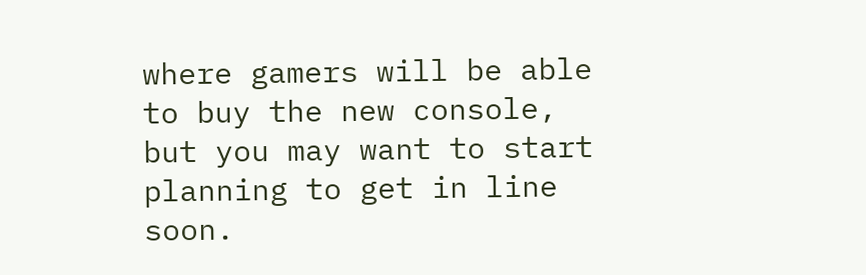where gamers will be able to buy the new console, but you may want to start planning to get in line soon.